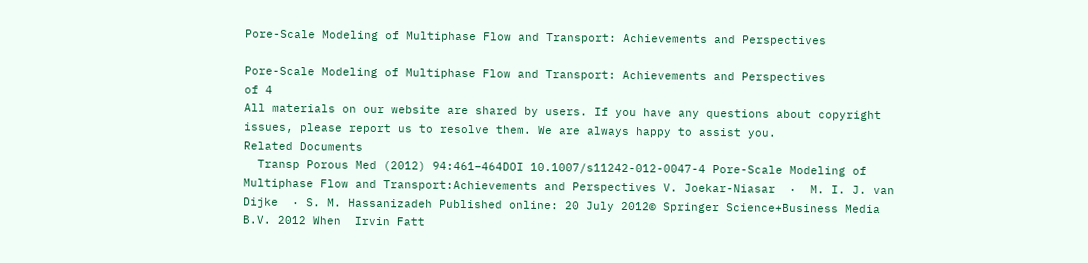Pore-Scale Modeling of Multiphase Flow and Transport: Achievements and Perspectives

Pore-Scale Modeling of Multiphase Flow and Transport: Achievements and Perspectives
of 4
All materials on our website are shared by users. If you have any questions about copyright issues, please report us to resolve them. We are always happy to assist you.
Related Documents
  Transp Porous Med (2012) 94:461–464DOI 10.1007/s11242-012-0047-4 Pore-Scale Modeling of Multiphase Flow and Transport:Achievements and Perspectives V. Joekar-Niasar  ·  M. I. J. van Dijke  · S. M. Hassanizadeh Published online: 20 July 2012© Springer Science+Business Media B.V. 2012 When  Irvin Fatt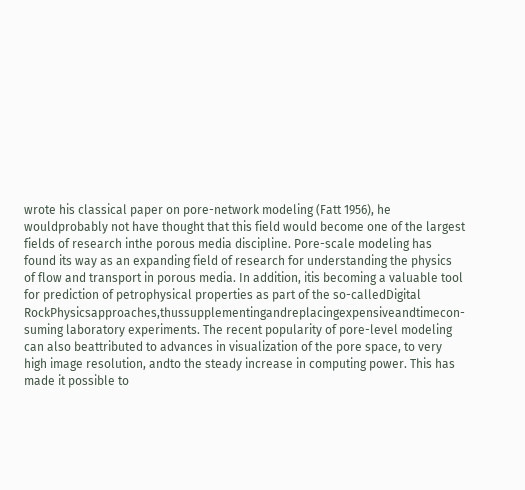wrote his classical paper on pore-network modeling (Fatt 1956), he wouldprobably not have thought that this field would become one of the largest fields of research inthe porous media discipline. Pore-scale modeling has found its way as an expanding field of research for understanding the physics of flow and transport in porous media. In addition, itis becoming a valuable tool for prediction of petrophysical properties as part of the so-calledDigital RockPhysicsapproaches,thussupplementingandreplacingexpensiveandtimecon-suming laboratory experiments. The recent popularity of pore-level modeling can also beattributed to advances in visualization of the pore space, to very high image resolution, andto the steady increase in computing power. This has made it possible to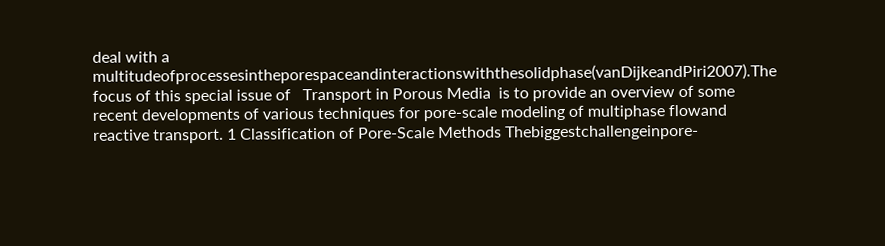deal with a multitudeofprocessesintheporespaceandinteractionswiththesolidphase(vanDijkeandPiri2007).The focus of this special issue of   Transport in Porous Media  is to provide an overview of some recent developments of various techniques for pore-scale modeling of multiphase flowand reactive transport. 1 Classification of Pore-Scale Methods Thebiggestchallengeinpore-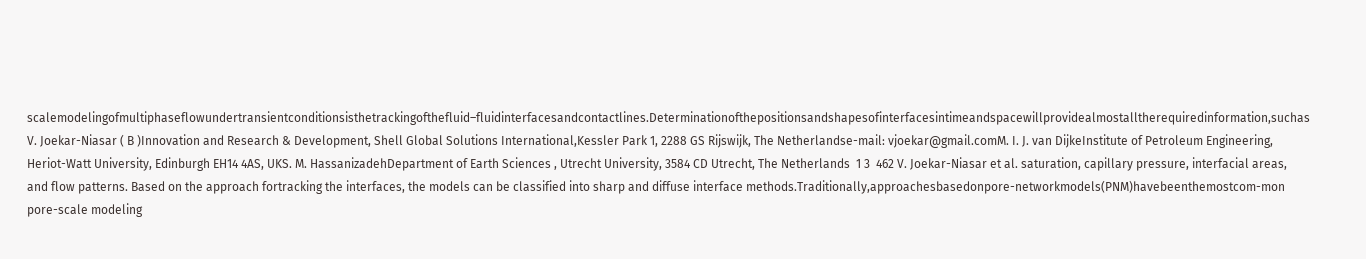scalemodelingofmultiphaseflowundertransientconditionsisthetrackingofthefluid–fluidinterfacesandcontactlines.Determinationofthepositionsandshapesofinterfacesintimeandspacewillprovidealmostalltherequiredinformation,suchas V. Joekar-Niasar ( B )Innovation and Research & Development, Shell Global Solutions International,Kessler Park 1, 2288 GS Rijswijk, The Netherlandse-mail: vjoekar@gmail.comM. I. J. van DijkeInstitute of Petroleum Engineering, Heriot-Watt University, Edinburgh EH14 4AS, UKS. M. HassanizadehDepartment of Earth Sciences , Utrecht University, 3584 CD Utrecht, The Netherlands  1 3  462 V. Joekar-Niasar et al. saturation, capillary pressure, interfacial areas, and flow patterns. Based on the approach fortracking the interfaces, the models can be classified into sharp and diffuse interface methods.Traditionally,approachesbasedonpore-networkmodels(PNM)havebeenthemostcom-mon pore-scale modeling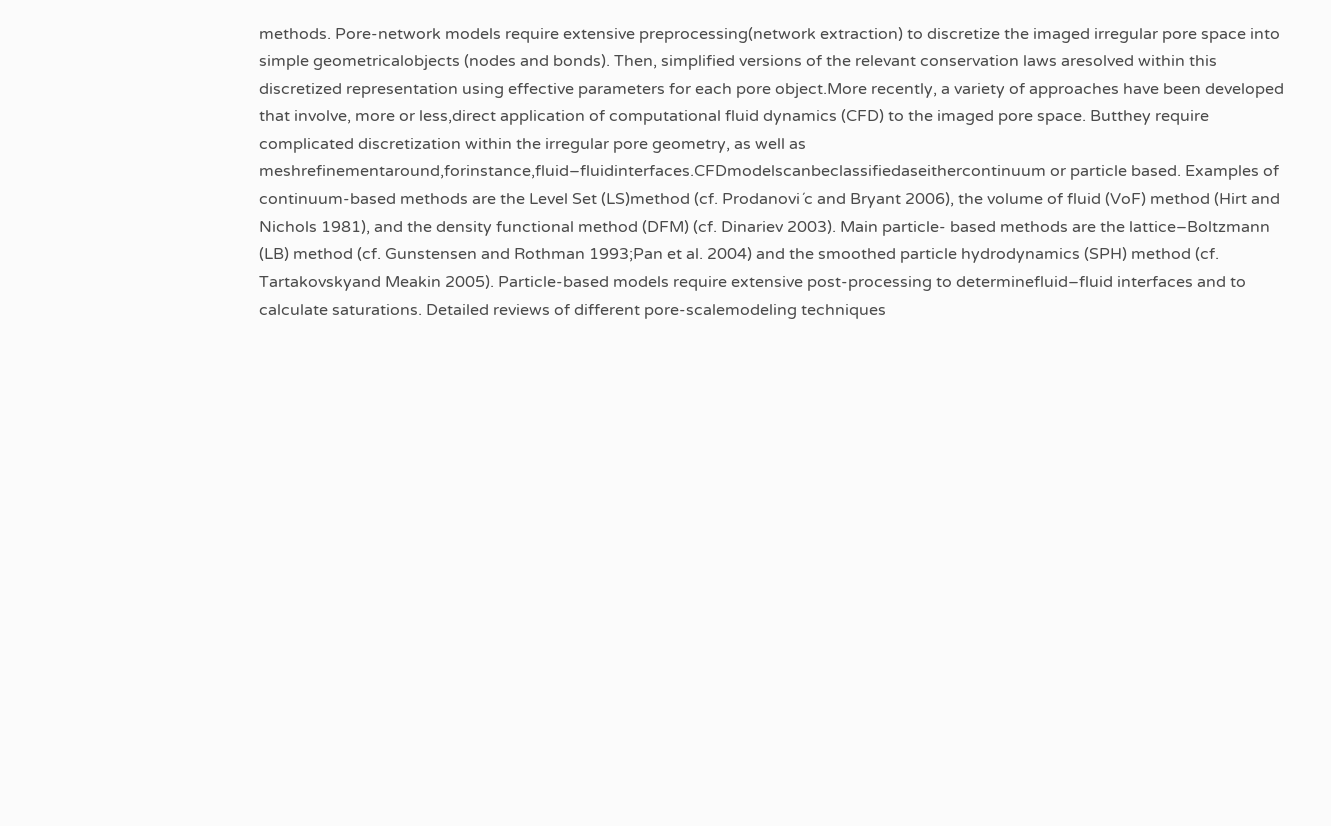methods. Pore-network models require extensive preprocessing(network extraction) to discretize the imaged irregular pore space into simple geometricalobjects (nodes and bonds). Then, simplified versions of the relevant conservation laws aresolved within this discretized representation using effective parameters for each pore object.More recently, a variety of approaches have been developed that involve, more or less,direct application of computational fluid dynamics (CFD) to the imaged pore space. Butthey require complicated discretization within the irregular pore geometry, as well as meshrefinementaround,forinstance,fluid–fluidinterfaces.CFDmodelscanbeclassifiedaseithercontinuum or particle based. Examples of continuum-based methods are the Level Set (LS)method (cf. Prodanovi´c and Bryant 2006), the volume of fluid (VoF) method (Hirt and Nichols 1981), and the density functional method (DFM) (cf. Dinariev 2003). Main particle- based methods are the lattice–Boltzmann (LB) method (cf. Gunstensen and Rothman 1993;Pan et al. 2004) and the smoothed particle hydrodynamics (SPH) method (cf. Tartakovskyand Meakin 2005). Particle-based models require extensive post-processing to determinefluid–fluid interfaces and to calculate saturations. Detailed reviews of different pore-scalemodeling techniques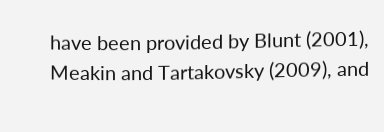have been provided by Blunt (2001), Meakin and Tartakovsky (2009), and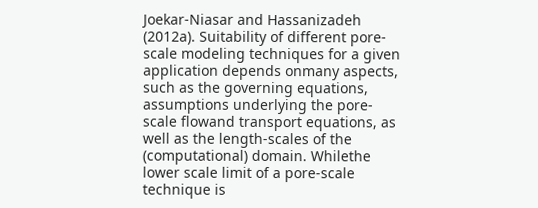Joekar-Niasar and Hassanizadeh (2012a). Suitability of different pore-scale modeling techniques for a given application depends onmany aspects, such as the governing equations, assumptions underlying the pore-scale flowand transport equations, as well as the length-scales of the (computational) domain. Whilethe lower scale limit of a pore-scale technique is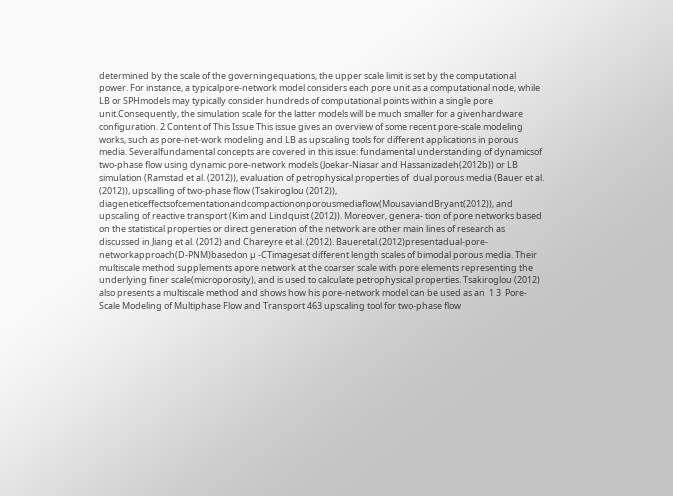determined by the scale of the governingequations, the upper scale limit is set by the computational power. For instance, a typicalpore-network model considers each pore unit as a computational node, while LB or SPHmodels may typically consider hundreds of computational points within a single pore unit.Consequently, the simulation scale for the latter models will be much smaller for a givenhardware configuration. 2 Content of This Issue This issue gives an overview of some recent pore-scale modeling works, such as pore-net-work modeling and LB as upscaling tools for different applications in porous media. Severalfundamental concepts are covered in this issue: fundamental understanding of dynamicsof two-phase flow using dynamic pore-network models (Joekar-Niasar and Hassanizadeh(2012b)) or LB simulation (Ramstad et al. (2012)), evaluation of petrophysical properties of  dual porous media (Bauer et al. (2012)), upscalling of two-phase flow (Tsakiroglou (2012)), diageneticeffectsofcementationandcompactiononporousmediaflow(MousaviandBryant(2012)), and upscaling of reactive transport (Kim and Lindquist (2012)). Moreover, genera- tion of pore networks based on the statistical properties or direct generation of the network are other main lines of research as discussed in Jiang et al. (2012) and Chareyre et al. (2012). Baueretal.(2012)presentadual-pore-networkapproach(D-PNM)basedon µ -CTimagesat different length scales of bimodal porous media. Their multiscale method supplements apore network at the coarser scale with pore elements representing the underlying finer scale(microporosity), and is used to calculate petrophysical properties. Tsakiroglou (2012) also presents a multiscale method and shows how his pore-network model can be used as an  1 3  Pore-Scale Modeling of Multiphase Flow and Transport 463 upscaling tool for two-phase flow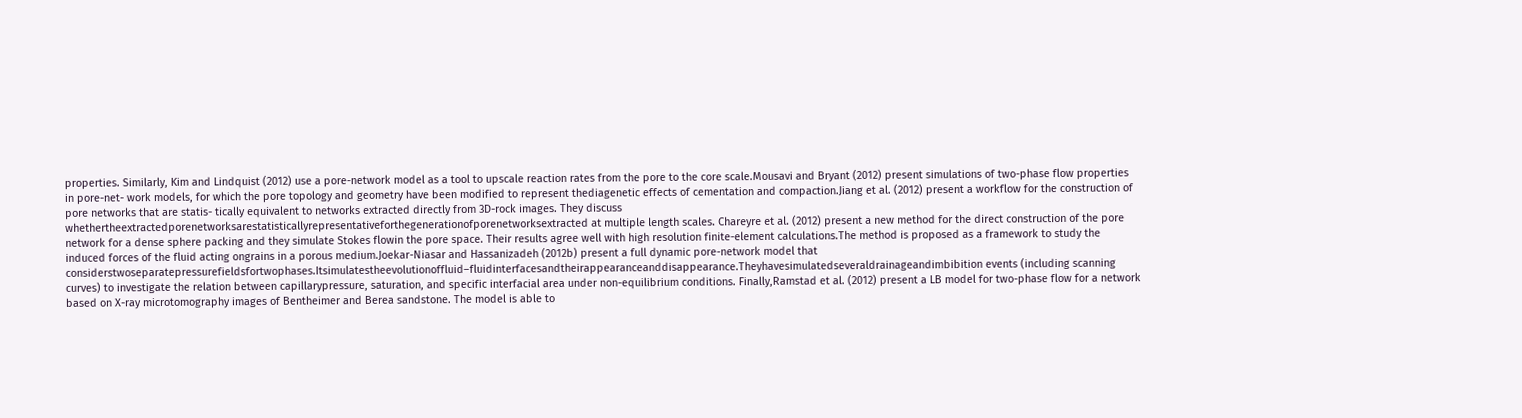properties. Similarly, Kim and Lindquist (2012) use a pore-network model as a tool to upscale reaction rates from the pore to the core scale.Mousavi and Bryant (2012) present simulations of two-phase flow properties in pore-net- work models, for which the pore topology and geometry have been modified to represent thediagenetic effects of cementation and compaction.Jiang et al. (2012) present a workflow for the construction of pore networks that are statis- tically equivalent to networks extracted directly from 3D-rock images. They discuss whethertheextractedporenetworksarestatisticallyrepresentativeforthegenerationofporenetworksextracted at multiple length scales. Chareyre et al. (2012) present a new method for the direct construction of the pore network for a dense sphere packing and they simulate Stokes flowin the pore space. Their results agree well with high resolution finite-element calculations.The method is proposed as a framework to study the induced forces of the fluid acting ongrains in a porous medium.Joekar-Niasar and Hassanizadeh (2012b) present a full dynamic pore-network model that considerstwoseparatepressurefieldsfortwophases.Itsimulatestheevolutionoffluid–fluidinterfacesandtheirappearanceanddisappearance.Theyhavesimulatedseveraldrainageandimbibition events (including scanning curves) to investigate the relation between capillarypressure, saturation, and specific interfacial area under non-equilibrium conditions. Finally,Ramstad et al. (2012) present a LB model for two-phase flow for a network based on X-ray microtomography images of Bentheimer and Berea sandstone. The model is able to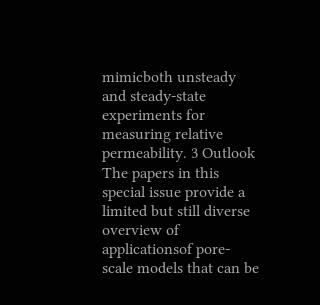mimicboth unsteady and steady-state experiments for measuring relative permeability. 3 Outlook The papers in this special issue provide a limited but still diverse overview of applicationsof pore-scale models that can be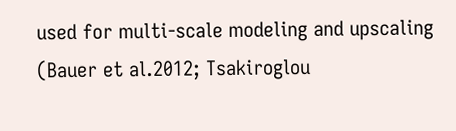used for multi-scale modeling and upscaling (Bauer et al.2012; Tsakiroglou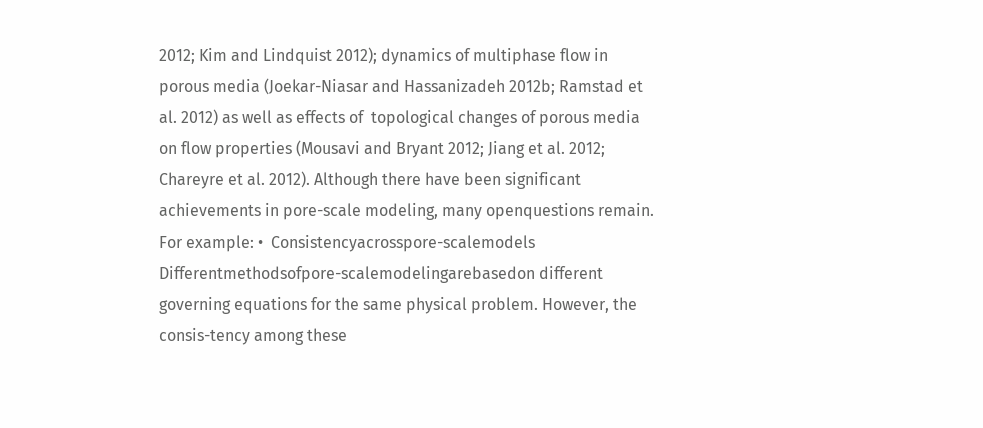2012; Kim and Lindquist 2012); dynamics of multiphase flow in porous media (Joekar-Niasar and Hassanizadeh 2012b; Ramstad et al. 2012) as well as effects of  topological changes of porous media on flow properties (Mousavi and Bryant 2012; Jiang et al. 2012; Chareyre et al. 2012). Although there have been significant achievements in pore-scale modeling, many openquestions remain. For example: •  Consistencyacrosspore-scalemodels Differentmethodsofpore-scalemodelingarebasedon different governing equations for the same physical problem. However, the consis-tency among these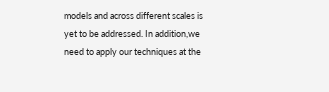models and across different scales is yet to be addressed. In addition,we need to apply our techniques at the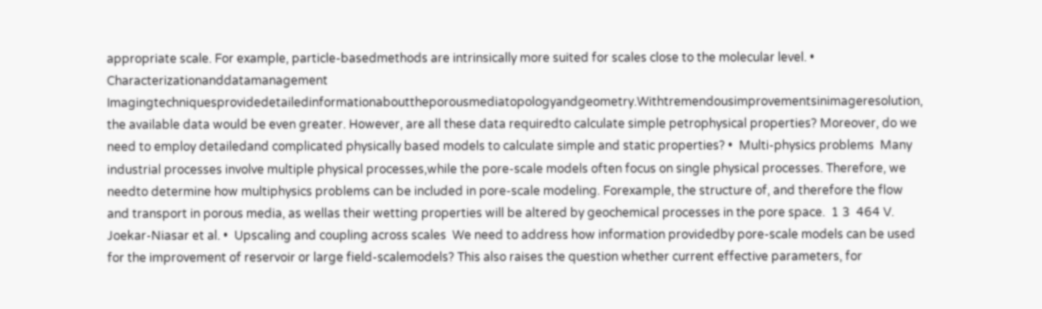appropriate scale. For example, particle-basedmethods are intrinsically more suited for scales close to the molecular level. •  Characterizationanddatamanagement  Imagingtechniquesprovidedetailedinformationabouttheporousmediatopologyandgeometry.Withtremendousimprovementsinimageresolution, the available data would be even greater. However, are all these data requiredto calculate simple petrophysical properties? Moreover, do we need to employ detailedand complicated physically based models to calculate simple and static properties? •  Multi-physics problems  Many industrial processes involve multiple physical processes,while the pore-scale models often focus on single physical processes. Therefore, we needto determine how multiphysics problems can be included in pore-scale modeling. Forexample, the structure of, and therefore the flow and transport in porous media, as wellas their wetting properties will be altered by geochemical processes in the pore space.  1 3  464 V. Joekar-Niasar et al. •  Upscaling and coupling across scales  We need to address how information providedby pore-scale models can be used for the improvement of reservoir or large field-scalemodels? This also raises the question whether current effective parameters, for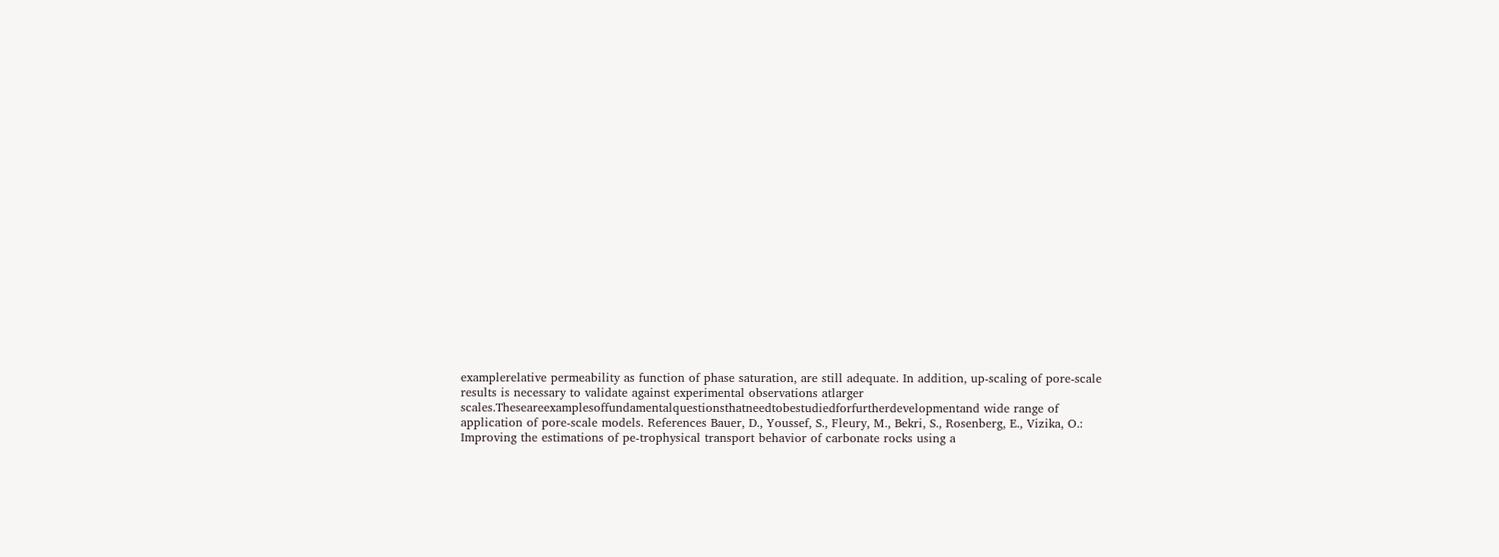examplerelative permeability as function of phase saturation, are still adequate. In addition, up-scaling of pore-scale results is necessary to validate against experimental observations atlarger scales.Theseareexamplesoffundamentalquestionsthatneedtobestudiedforfurtherdevelopmentand wide range of application of pore-scale models. References Bauer, D., Youssef, S., Fleury, M., Bekri, S., Rosenberg, E., Vizika, O.: Improving the estimations of pe-trophysical transport behavior of carbonate rocks using a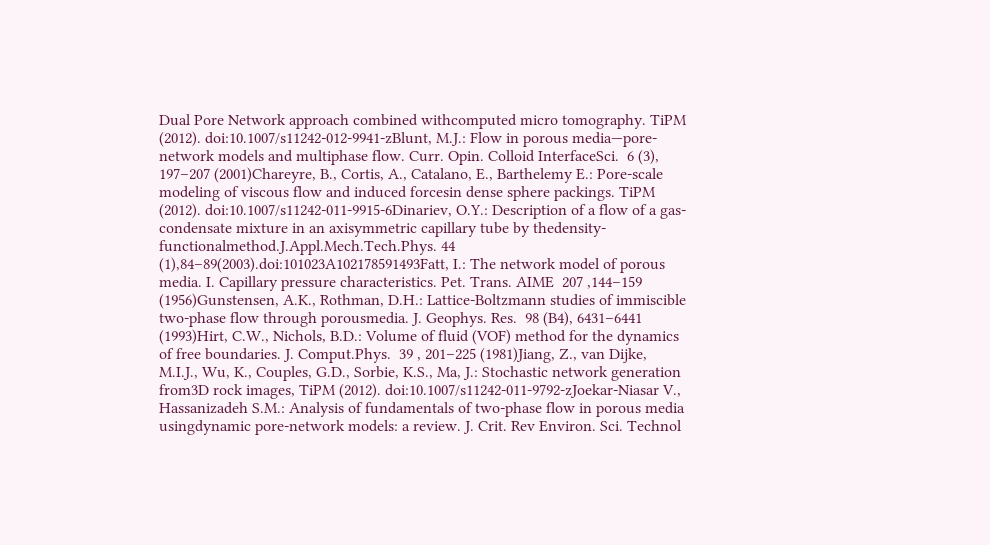Dual Pore Network approach combined withcomputed micro tomography. TiPM (2012). doi:10.1007/s11242-012-9941-zBlunt, M.J.: Flow in porous media—pore-network models and multiphase flow. Curr. Opin. Colloid InterfaceSci.  6 (3), 197–207 (2001)Chareyre, B., Cortis, A., Catalano, E., Barthelemy E.: Pore-scale modeling of viscous flow and induced forcesin dense sphere packings. TiPM (2012). doi:10.1007/s11242-011-9915-6Dinariev, O.Y.: Description of a flow of a gas-condensate mixture in an axisymmetric capillary tube by thedensity-functionalmethod.J.Appl.Mech.Tech.Phys. 44 (1),84–89(2003).doi:101023A102178591493Fatt, I.: The network model of porous media. I. Capillary pressure characteristics. Pet. Trans. AIME  207 ,144–159 (1956)Gunstensen, A.K., Rothman, D.H.: Lattice-Boltzmann studies of immiscible two-phase flow through porousmedia. J. Geophys. Res.  98 (B4), 6431–6441 (1993)Hirt, C.W., Nichols, B.D.: Volume of fluid (VOF) method for the dynamics of free boundaries. J. Comput.Phys.  39 , 201–225 (1981)Jiang, Z., van Dijke, M.I.J., Wu, K., Couples, G.D., Sorbie, K.S., Ma, J.: Stochastic network generation from3D rock images, TiPM (2012). doi:10.1007/s11242-011-9792-zJoekar-Niasar V., Hassanizadeh S.M.: Analysis of fundamentals of two-phase flow in porous media usingdynamic pore-network models: a review. J. Crit. Rev Environ. Sci. Technol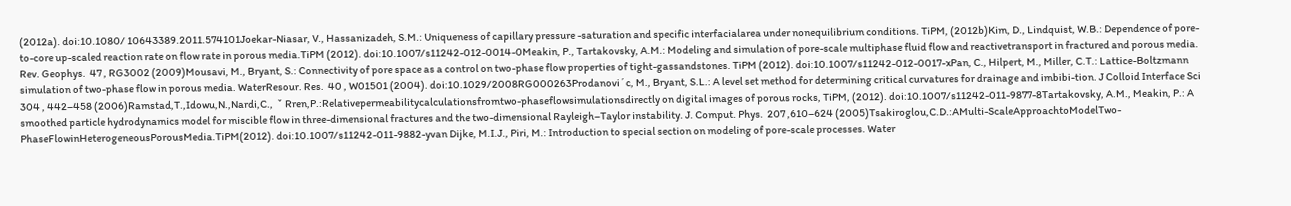(2012a). doi:10.1080/ 10643389.2011.574101Joekar-Niasar, V., Hassanizadeh, S.M.: Uniqueness of capillary pressure -saturation and specific interfacialarea under nonequilibrium conditions. TiPM, (2012b)Kim, D., Lindquist, W.B.: Dependence of pore-to-core up-scaled reaction rate on flow rate in porous media.TiPM (2012). doi:10.1007/s11242-012-0014-0Meakin, P., Tartakovsky, A.M.: Modeling and simulation of pore-scale multiphase fluid flow and reactivetransport in fractured and porous media. Rev. Geophys.  47 , RG3002 (2009)Mousavi, M., Bryant, S.: Connectivity of pore space as a control on two-phase flow properties of tight-gassandstones. TiPM (2012). doi:10.1007/s11242-012-0017-xPan, C., Hilpert, M., Miller, C.T.: Lattice-Boltzmann simulation of two-phase flow in porous media. WaterResour. Res.  40 , W01501 (2004). doi:10.1029/2008RG000263Prodanovi´c, M., Bryant, S.L.: A level set method for determining critical curvatures for drainage and imbibi-tion. J Colloid Interface Sci  304 , 442–458 (2006)Ramstad,T.,Idowu,N.,Nardi,C.,  ˇ Rren,P.:Relativepermeabilitycalculationsfromtwo-phaseflowsimulationsdirectly on digital images of porous rocks, TiPM, (2012). doi:10.1007/s11242-011-9877-8Tartakovsky, A.M., Meakin, P.: A smoothed particle hydrodynamics model for miscible flow in three-dimensional fractures and the two-dimensional Rayleigh–Taylor instability. J. Comput. Phys.  207 ,610–624 (2005)Tsakiroglou,C.D.:AMulti-ScaleApproachtoModelTwo-PhaseFlowinHeterogeneousPorousMedia.TiPM(2012). doi:10.1007/s11242-011-9882-yvan Dijke, M.I.J., Piri, M.: Introduction to special section on modeling of pore-scale processes. Water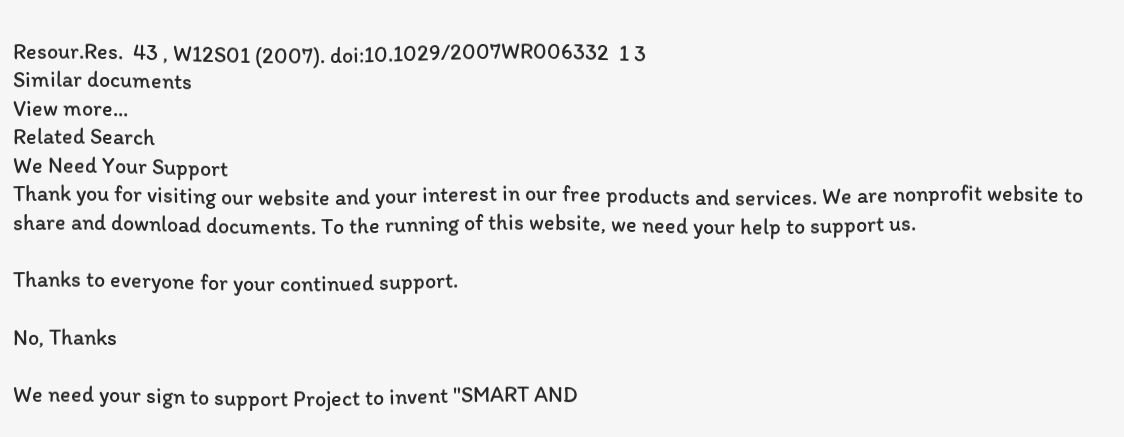Resour.Res.  43 , W12S01 (2007). doi:10.1029/2007WR006332  1 3
Similar documents
View more...
Related Search
We Need Your Support
Thank you for visiting our website and your interest in our free products and services. We are nonprofit website to share and download documents. To the running of this website, we need your help to support us.

Thanks to everyone for your continued support.

No, Thanks

We need your sign to support Project to invent "SMART AND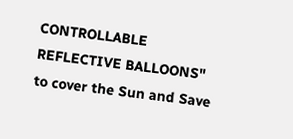CONTROLLABLE REFLECTIVE BALLOONS" to cover the Sun and Save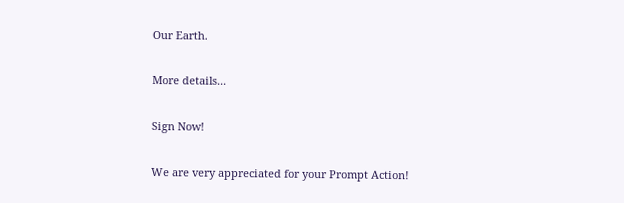Our Earth.

More details...

Sign Now!

We are very appreciated for your Prompt Action!